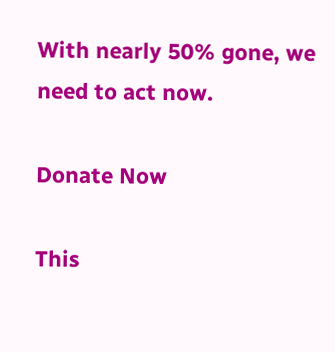With nearly 50% gone, we need to act now.

Donate Now

This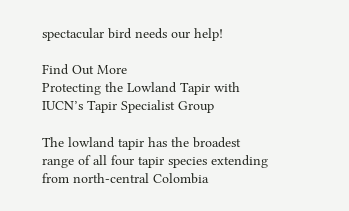spectacular bird needs our help!

Find Out More
Protecting the Lowland Tapir with IUCN’s Tapir Specialist Group

The lowland tapir has the broadest range of all four tapir species extending from north-central Colombia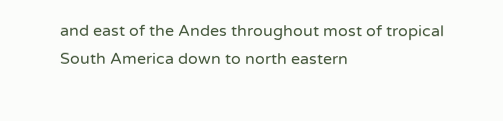and east of the Andes throughout most of tropical South America down to north eastern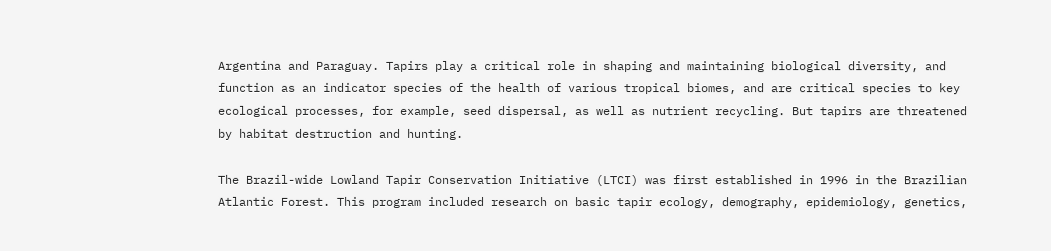Argentina and Paraguay. Tapirs play a critical role in shaping and maintaining biological diversity, and function as an indicator species of the health of various tropical biomes, and are critical species to key ecological processes, for example, seed dispersal, as well as nutrient recycling. But tapirs are threatened by habitat destruction and hunting.

The Brazil-wide Lowland Tapir Conservation Initiative (LTCI) was first established in 1996 in the Brazilian Atlantic Forest. This program included research on basic tapir ecology, demography, epidemiology, genetics,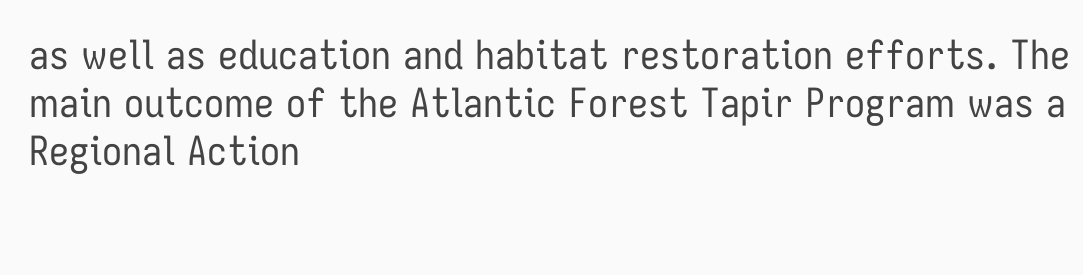as well as education and habitat restoration efforts. The main outcome of the Atlantic Forest Tapir Program was a Regional Action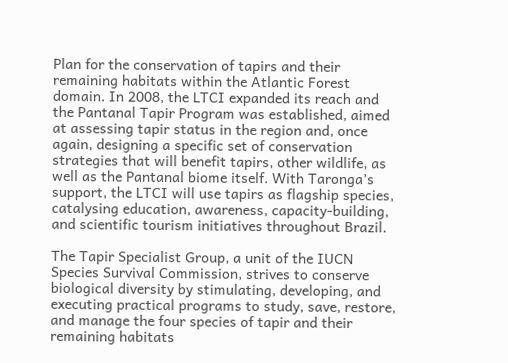Plan for the conservation of tapirs and their remaining habitats within the Atlantic Forest domain. In 2008, the LTCI expanded its reach and the Pantanal Tapir Program was established, aimed at assessing tapir status in the region and, once again, designing a specific set of conservation strategies that will benefit tapirs, other wildlife, as well as the Pantanal biome itself. With Taronga’s support, the LTCI will use tapirs as flagship species, catalysing education, awareness, capacity-building, and scientific tourism initiatives throughout Brazil.

The Tapir Specialist Group, a unit of the IUCN Species Survival Commission, strives to conserve biological diversity by stimulating, developing, and executing practical programs to study, save, restore, and manage the four species of tapir and their remaining habitats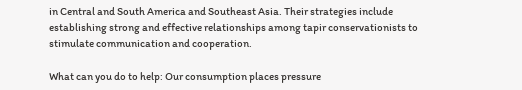in Central and South America and Southeast Asia. Their strategies include establishing strong and effective relationships among tapir conservationists to stimulate communication and cooperation.

What can you do to help: Our consumption places pressure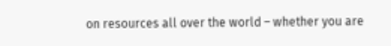on resources all over the world – whether you are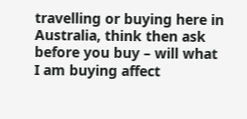travelling or buying here in Australia, think then ask before you buy – will what I am buying affect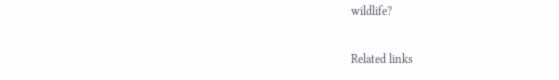wildlife?

Related links